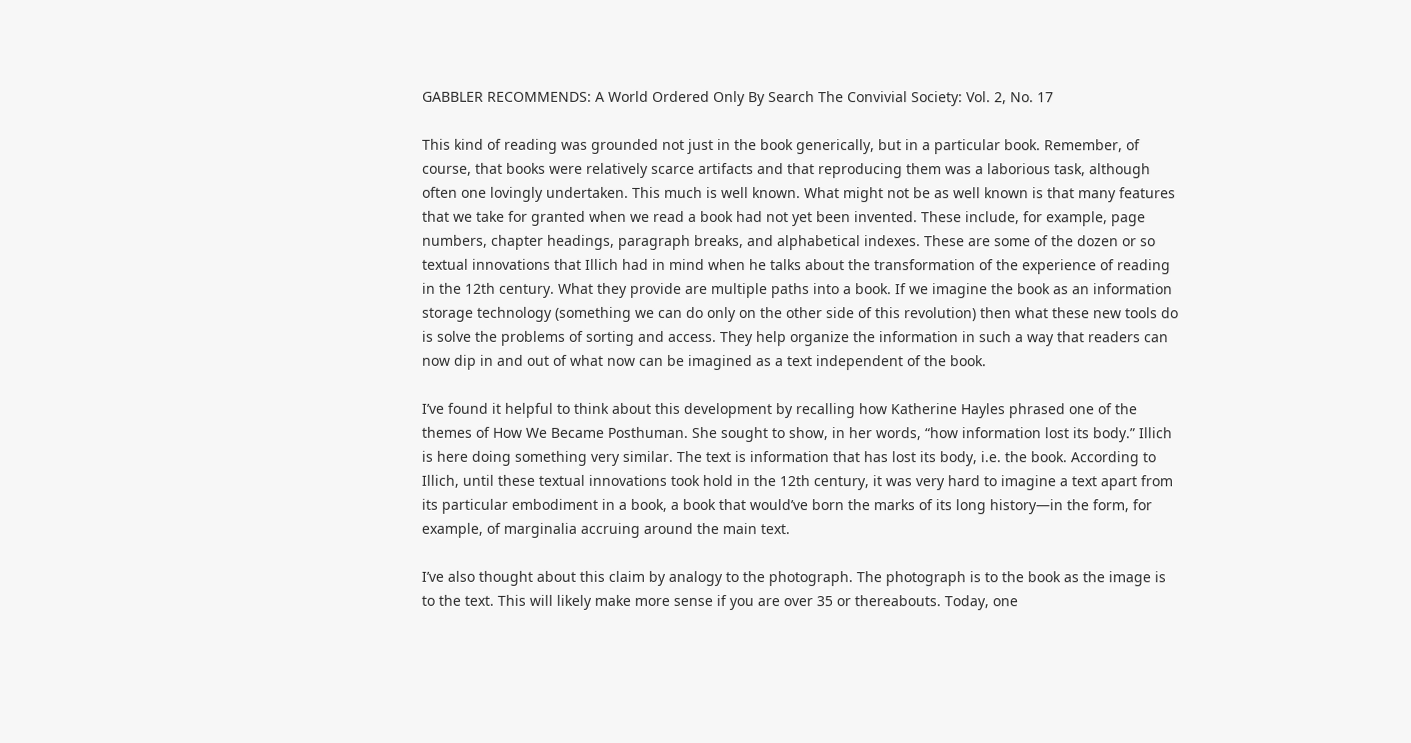GABBLER RECOMMENDS: A World Ordered Only By Search The Convivial Society: Vol. 2, No. 17

This kind of reading was grounded not just in the book generically, but in a particular book. Remember, of course, that books were relatively scarce artifacts and that reproducing them was a laborious task, although often one lovingly undertaken. This much is well known. What might not be as well known is that many features that we take for granted when we read a book had not yet been invented. These include, for example, page numbers, chapter headings, paragraph breaks, and alphabetical indexes. These are some of the dozen or so textual innovations that Illich had in mind when he talks about the transformation of the experience of reading in the 12th century. What they provide are multiple paths into a book. If we imagine the book as an information storage technology (something we can do only on the other side of this revolution) then what these new tools do is solve the problems of sorting and access. They help organize the information in such a way that readers can now dip in and out of what now can be imagined as a text independent of the book.

I’ve found it helpful to think about this development by recalling how Katherine Hayles phrased one of the themes of How We Became Posthuman. She sought to show, in her words, “how information lost its body.” Illich is here doing something very similar. The text is information that has lost its body, i.e. the book. According to Illich, until these textual innovations took hold in the 12th century, it was very hard to imagine a text apart from its particular embodiment in a book, a book that would’ve born the marks of its long history—in the form, for example, of marginalia accruing around the main text.

I’ve also thought about this claim by analogy to the photograph. The photograph is to the book as the image is to the text. This will likely make more sense if you are over 35 or thereabouts. Today, one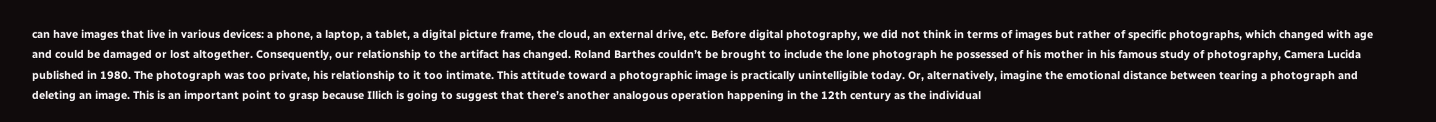can have images that live in various devices: a phone, a laptop, a tablet, a digital picture frame, the cloud, an external drive, etc. Before digital photography, we did not think in terms of images but rather of specific photographs, which changed with age and could be damaged or lost altogether. Consequently, our relationship to the artifact has changed. Roland Barthes couldn’t be brought to include the lone photograph he possessed of his mother in his famous study of photography, Camera Lucida published in 1980. The photograph was too private, his relationship to it too intimate. This attitude toward a photographic image is practically unintelligible today. Or, alternatively, imagine the emotional distance between tearing a photograph and deleting an image. This is an important point to grasp because Illich is going to suggest that there’s another analogous operation happening in the 12th century as the individual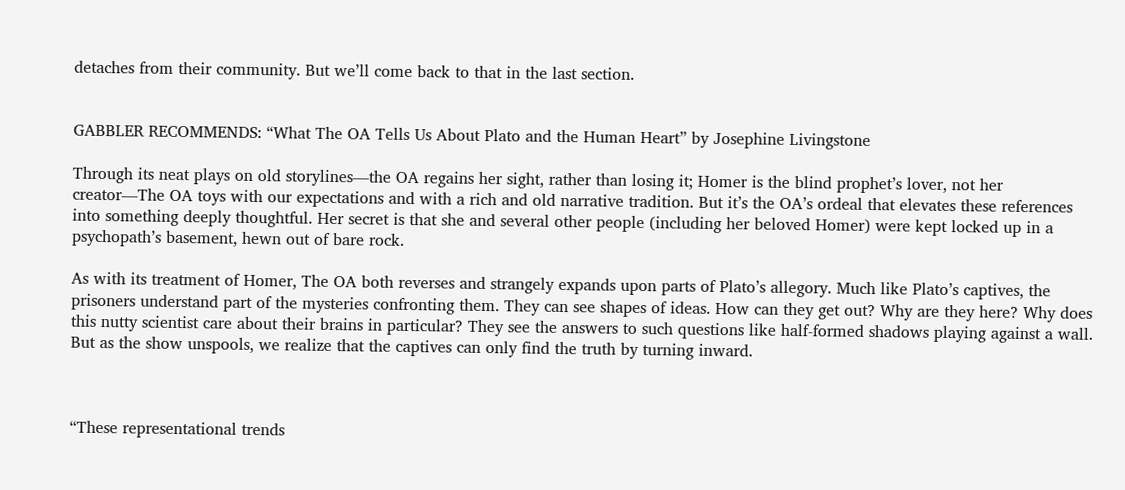detaches from their community. But we’ll come back to that in the last section.


GABBLER RECOMMENDS: “What The OA Tells Us About Plato and the Human Heart” by Josephine Livingstone

Through its neat plays on old storylines—the OA regains her sight, rather than losing it; Homer is the blind prophet’s lover, not her creator—The OA toys with our expectations and with a rich and old narrative tradition. But it’s the OA’s ordeal that elevates these references into something deeply thoughtful. Her secret is that she and several other people (including her beloved Homer) were kept locked up in a psychopath’s basement, hewn out of bare rock.

As with its treatment of Homer, The OA both reverses and strangely expands upon parts of Plato’s allegory. Much like Plato’s captives, the prisoners understand part of the mysteries confronting them. They can see shapes of ideas. How can they get out? Why are they here? Why does this nutty scientist care about their brains in particular? They see the answers to such questions like half-formed shadows playing against a wall. But as the show unspools, we realize that the captives can only find the truth by turning inward.



“These representational trends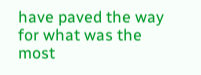have paved the way for what was the most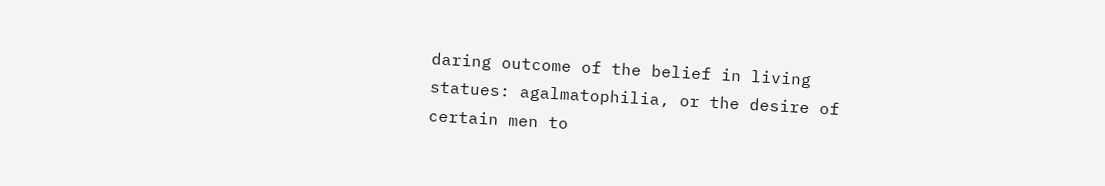daring outcome of the belief in living statues: agalmatophilia, or the desire of certain men to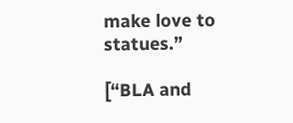make love to statues.”

[“BLA and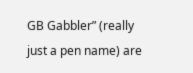GB Gabbler” (really just a pen name) are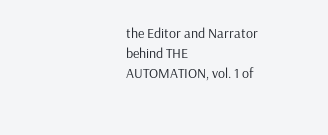the Editor and Narrator behind THE AUTOMATION, vol. 1 of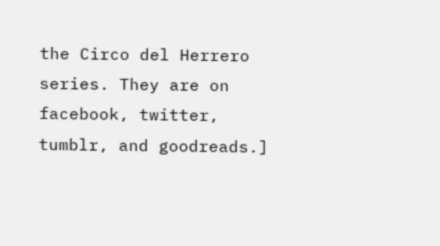the Circo del Herrero series. They are on facebook, twitter, tumblr, and goodreads.]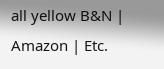all yellow B&N | Amazon | Etc.